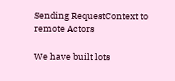Sending RequestContext to remote Actors

We have built lots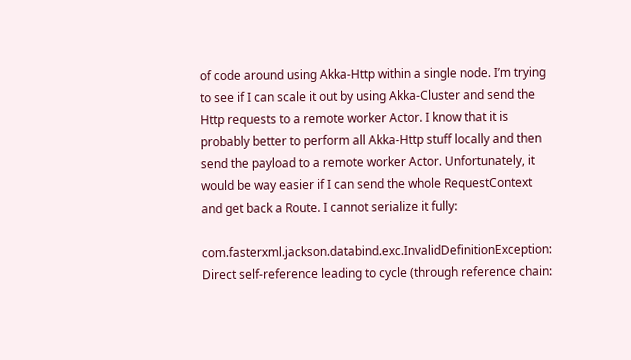of code around using Akka-Http within a single node. I’m trying to see if I can scale it out by using Akka-Cluster and send the Http requests to a remote worker Actor. I know that it is probably better to perform all Akka-Http stuff locally and then send the payload to a remote worker Actor. Unfortunately, it would be way easier if I can send the whole RequestContext and get back a Route. I cannot serialize it fully:

com.fasterxml.jackson.databind.exc.InvalidDefinitionException: Direct self-reference leading to cycle (through reference chain: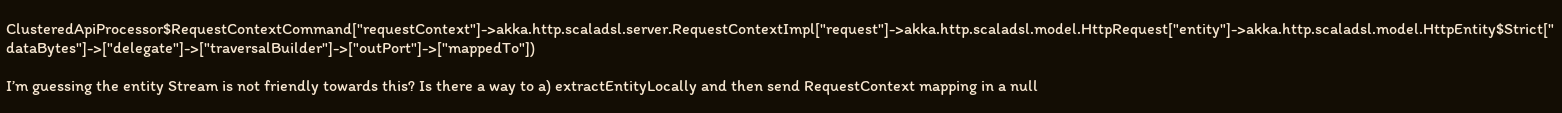ClusteredApiProcessor$RequestContextCommand["requestContext"]->akka.http.scaladsl.server.RequestContextImpl["request"]->akka.http.scaladsl.model.HttpRequest["entity"]->akka.http.scaladsl.model.HttpEntity$Strict["dataBytes"]->["delegate"]->["traversalBuilder"]->["outPort"]->["mappedTo"])

I’m guessing the entity Stream is not friendly towards this? Is there a way to a) extractEntityLocally and then send RequestContext mapping in a null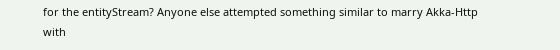for the entityStream? Anyone else attempted something similar to marry Akka-Http with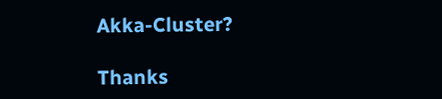Akka-Cluster?

Thanks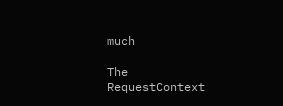much

The RequestContext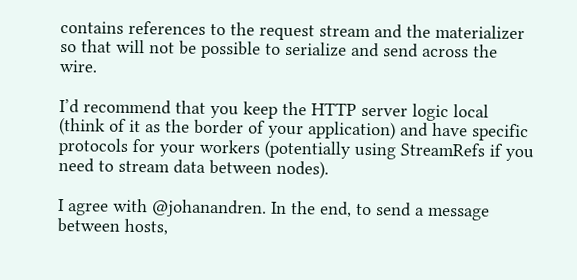contains references to the request stream and the materializer so that will not be possible to serialize and send across the wire.

I’d recommend that you keep the HTTP server logic local (think of it as the border of your application) and have specific protocols for your workers (potentially using StreamRefs if you need to stream data between nodes).

I agree with @johanandren. In the end, to send a message between hosts,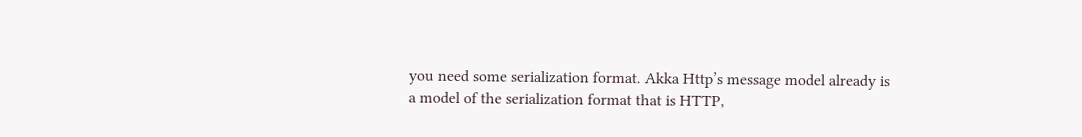you need some serialization format. Akka Http’s message model already is a model of the serialization format that is HTTP,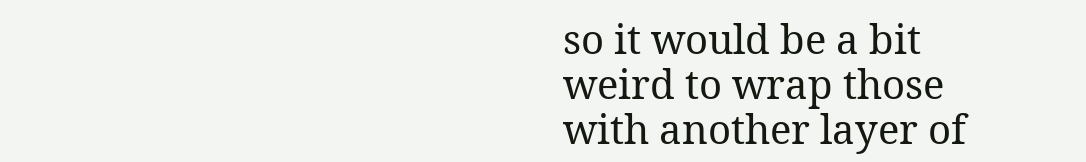so it would be a bit weird to wrap those with another layer of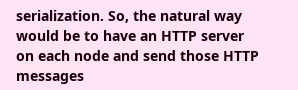serialization. So, the natural way would be to have an HTTP server on each node and send those HTTP messages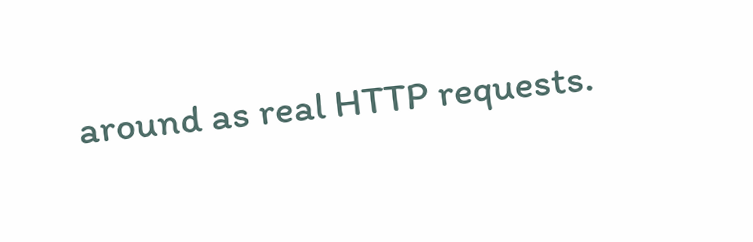around as real HTTP requests.